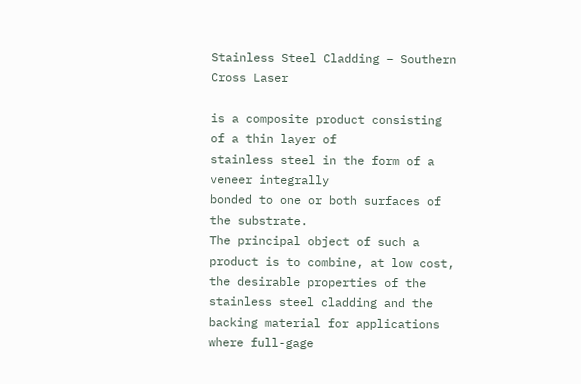Stainless Steel Cladding – Southern Cross Laser

is a composite product consisting of a thin layer of
stainless steel in the form of a veneer integrally
bonded to one or both surfaces of the substrate.
The principal object of such a product is to combine, at low cost, the desirable properties of the
stainless steel cladding and the backing material for applications where full-gage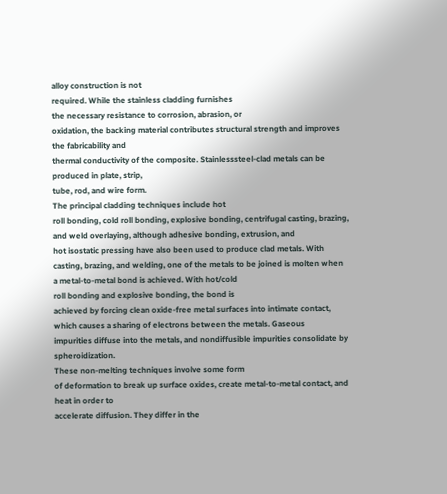alloy construction is not
required. While the stainless cladding furnishes
the necessary resistance to corrosion, abrasion, or
oxidation, the backing material contributes structural strength and improves the fabricability and
thermal conductivity of the composite. Stainlesssteel-clad metals can be produced in plate, strip,
tube, rod, and wire form.
The principal cladding techniques include hot
roll bonding, cold roll bonding, explosive bonding, centrifugal casting, brazing, and weld overlaying, although adhesive bonding, extrusion, and
hot isostatic pressing have also been used to produce clad metals. With casting, brazing, and welding, one of the metals to be joined is molten when
a metal-to-metal bond is achieved. With hot/cold
roll bonding and explosive bonding, the bond is
achieved by forcing clean oxide-free metal surfaces into intimate contact, which causes a sharing of electrons between the metals. Gaseous
impurities diffuse into the metals, and nondiffusible impurities consolidate by spheroidization.
These non-melting techniques involve some form
of deformation to break up surface oxides, create metal-to-metal contact, and heat in order to
accelerate diffusion. They differ in the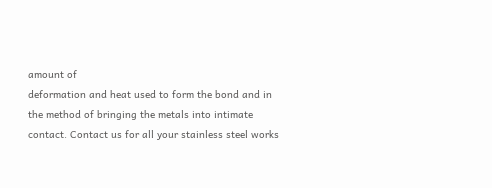amount of
deformation and heat used to form the bond and in
the method of bringing the metals into intimate
contact. Contact us for all your stainless steel works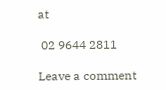at

 02 9644 2811

Leave a comment